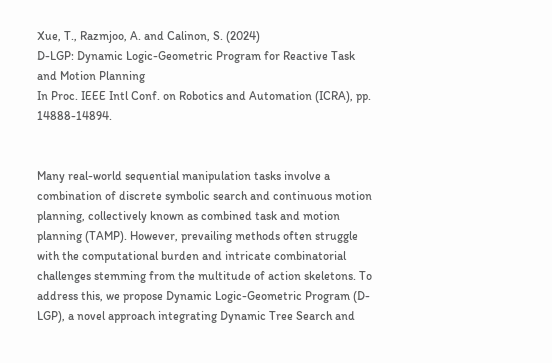Xue, T., Razmjoo, A. and Calinon, S. (2024)
D-LGP: Dynamic Logic-Geometric Program for Reactive Task and Motion Planning
In Proc. IEEE Intl Conf. on Robotics and Automation (ICRA), pp. 14888-14894.


Many real-world sequential manipulation tasks involve a combination of discrete symbolic search and continuous motion planning, collectively known as combined task and motion planning (TAMP). However, prevailing methods often struggle with the computational burden and intricate combinatorial challenges stemming from the multitude of action skeletons. To address this, we propose Dynamic Logic-Geometric Program (D-LGP), a novel approach integrating Dynamic Tree Search and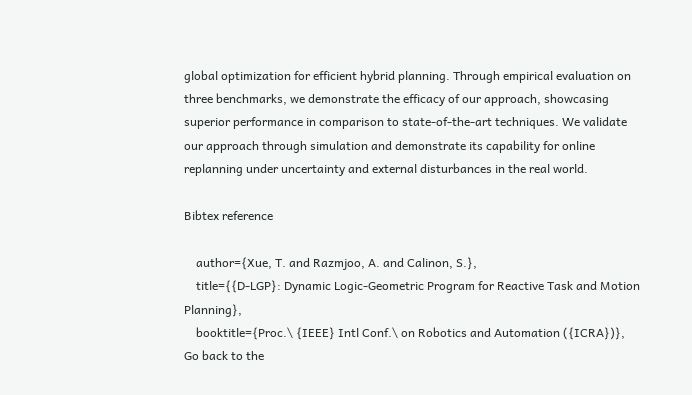global optimization for efficient hybrid planning. Through empirical evaluation on three benchmarks, we demonstrate the efficacy of our approach, showcasing superior performance in comparison to state-of-the-art techniques. We validate our approach through simulation and demonstrate its capability for online replanning under uncertainty and external disturbances in the real world.

Bibtex reference

    author={Xue, T. and Razmjoo, A. and Calinon, S.},
    title={{D-LGP}: Dynamic Logic-Geometric Program for Reactive Task and Motion Planning},
    booktitle={Proc.\ {IEEE} Intl Conf.\ on Robotics and Automation ({ICRA})},
Go back to the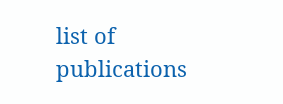list of publications